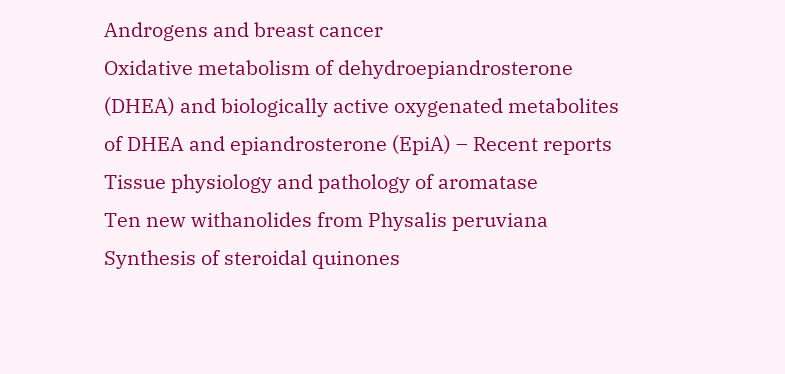Androgens and breast cancer
Oxidative metabolism of dehydroepiandrosterone (DHEA) and biologically active oxygenated metabolites of DHEA and epiandrosterone (EpiA) – Recent reports
Tissue physiology and pathology of aromatase
Ten new withanolides from Physalis peruviana
Synthesis of steroidal quinones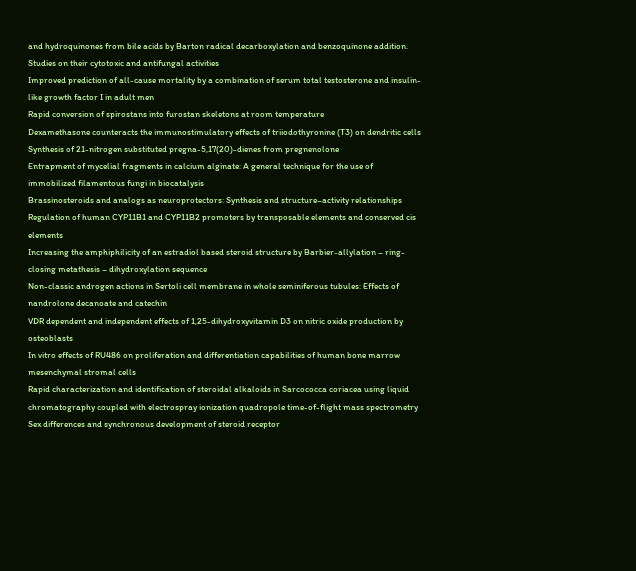and hydroquinones from bile acids by Barton radical decarboxylation and benzoquinone addition. Studies on their cytotoxic and antifungal activities
Improved prediction of all-cause mortality by a combination of serum total testosterone and insulin-like growth factor I in adult men
Rapid conversion of spirostans into furostan skeletons at room temperature
Dexamethasone counteracts the immunostimulatory effects of triiodothyronine (T3) on dendritic cells
Synthesis of 21-nitrogen substituted pregna-5,17(20)-dienes from pregnenolone
Entrapment of mycelial fragments in calcium alginate: A general technique for the use of immobilized filamentous fungi in biocatalysis
Brassinosteroids and analogs as neuroprotectors: Synthesis and structure–activity relationships
Regulation of human CYP11B1 and CYP11B2 promoters by transposable elements and conserved cis elements
Increasing the amphiphilicity of an estradiol based steroid structure by Barbier-allylation – ring-closing metathesis – dihydroxylation sequence
Non-classic androgen actions in Sertoli cell membrane in whole seminiferous tubules: Effects of nandrolone decanoate and catechin
VDR dependent and independent effects of 1,25-dihydroxyvitamin D3 on nitric oxide production by osteoblasts
In vitro effects of RU486 on proliferation and differentiation capabilities of human bone marrow mesenchymal stromal cells
Rapid characterization and identification of steroidal alkaloids in Sarcococca coriacea using liquid chromatography coupled with electrospray ionization quadropole time-of-flight mass spectrometry
Sex differences and synchronous development of steroid receptor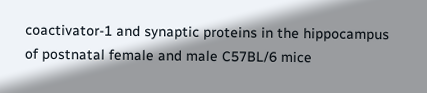coactivator-1 and synaptic proteins in the hippocampus of postnatal female and male C57BL/6 mice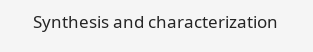Synthesis and characterization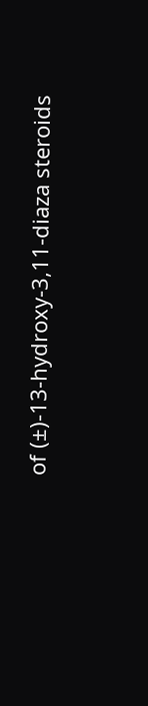of (±)-13-hydroxy-3,11-diaza steroids